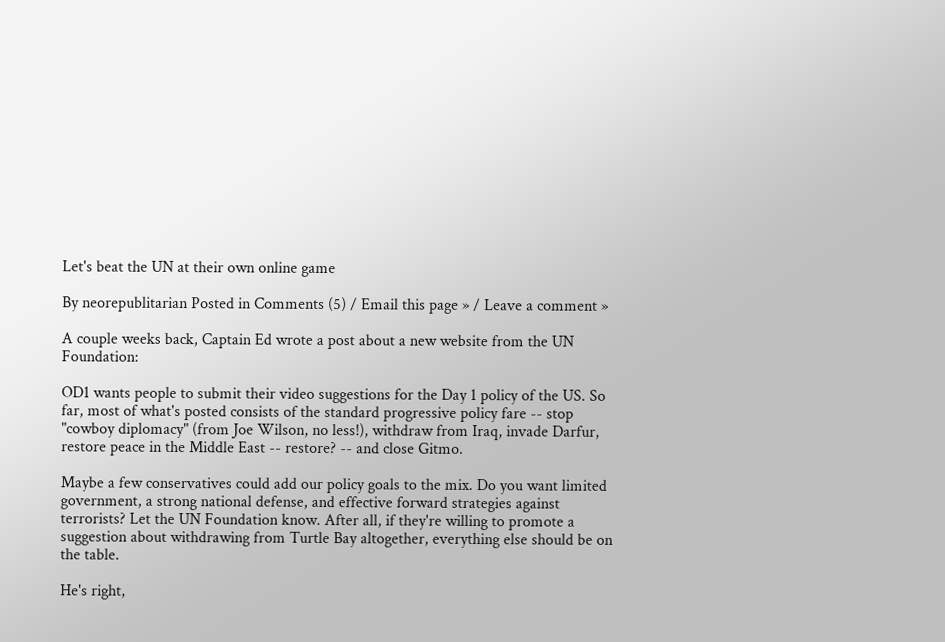Let's beat the UN at their own online game

By neorepublitarian Posted in Comments (5) / Email this page » / Leave a comment »

A couple weeks back, Captain Ed wrote a post about a new website from the UN Foundation:

OD1 wants people to submit their video suggestions for the Day 1 policy of the US. So far, most of what's posted consists of the standard progressive policy fare -- stop "cowboy diplomacy" (from Joe Wilson, no less!), withdraw from Iraq, invade Darfur, restore peace in the Middle East -- restore? -- and close Gitmo.

Maybe a few conservatives could add our policy goals to the mix. Do you want limited government, a strong national defense, and effective forward strategies against terrorists? Let the UN Foundation know. After all, if they're willing to promote a suggestion about withdrawing from Turtle Bay altogether, everything else should be on the table.

He's right,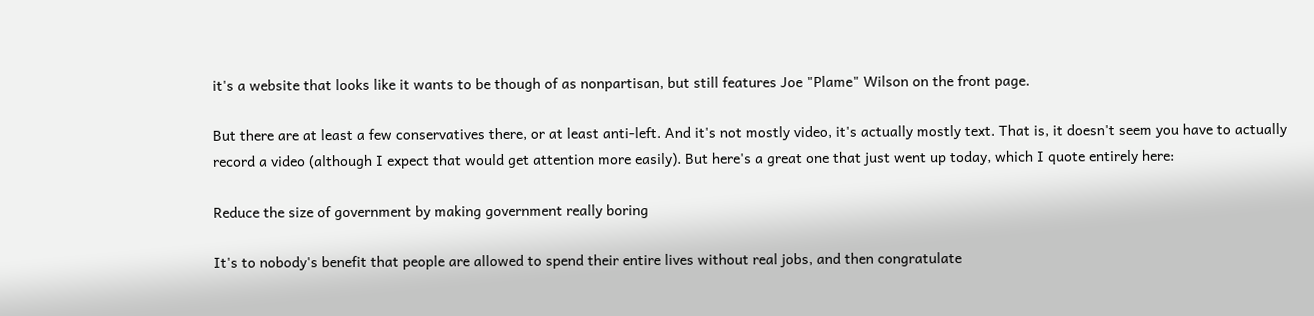it's a website that looks like it wants to be though of as nonpartisan, but still features Joe "Plame" Wilson on the front page.

But there are at least a few conservatives there, or at least anti-left. And it's not mostly video, it's actually mostly text. That is, it doesn't seem you have to actually record a video (although I expect that would get attention more easily). But here's a great one that just went up today, which I quote entirely here:

Reduce the size of government by making government really boring

It's to nobody's benefit that people are allowed to spend their entire lives without real jobs, and then congratulate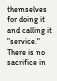themselves for doing it and calling it "service." There is no sacrifice in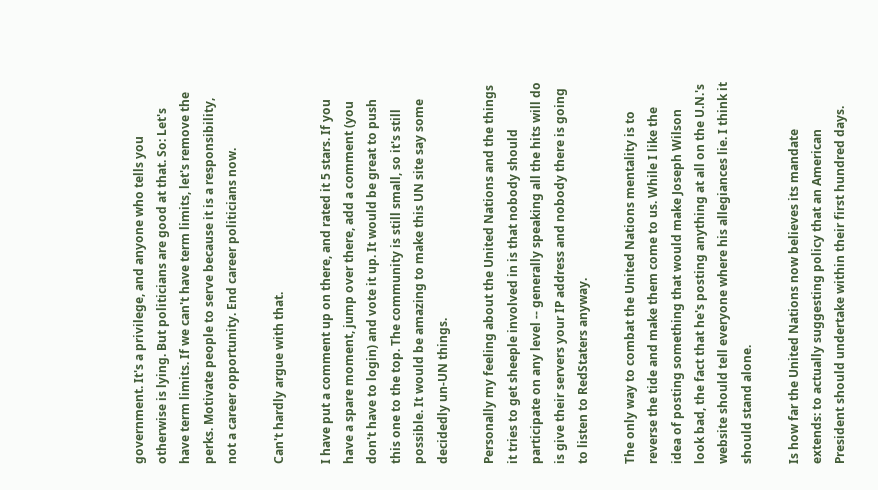government. It's a privilege, and anyone who tells you otherwise is lying. But politicians are good at that. So: Let's have term limits. If we can't have term limits, let's remove the perks. Motivate people to serve because it is a responsibility, not a career opportunity. End career politicians now.

Can't hardly argue with that.

I have put a comment up on there, and rated it 5 stars. If you have a spare moment, jump over there, add a comment (you don't have to login) and vote it up. It would be great to push this one to the top. The community is still small, so it's still possible. It would be amazing to make this UN site say some decidedly un-UN things.

Personally my feeling about the United Nations and the things it tries to get sheeple involved in is that nobody should participate on any level -- generally speaking all the hits will do is give their servers your IP address and nobody there is going to listen to RedStaters anyway.

The only way to combat the United Nations mentality is to reverse the tide and make them come to us. While I like the idea of posting something that would make Joseph Wilson look bad, the fact that he's posting anything at all on the U.N.'s website should tell everyone where his allegiances lie. I think it should stand alone.

Is how far the United Nations now believes its mandate extends: to actually suggesting policy that an American President should undertake within their first hundred days.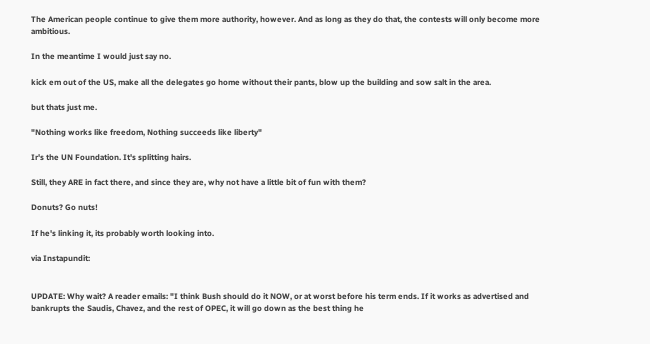The American people continue to give them more authority, however. And as long as they do that, the contests will only become more ambitious.

In the meantime I would just say no.

kick em out of the US, make all the delegates go home without their pants, blow up the building and sow salt in the area.

but thats just me.

"Nothing works like freedom, Nothing succeeds like liberty"

Ir's the UN Foundation. It's splitting hairs.

Still, they ARE in fact there, and since they are, why not have a little bit of fun with them?

Donuts? Go nuts!

If he's linking it, its probably worth looking into.

via Instapundit:


UPDATE: Why wait? A reader emails: "I think Bush should do it NOW, or at worst before his term ends. If it works as advertised and bankrupts the Saudis, Chavez, and the rest of OPEC, it will go down as the best thing he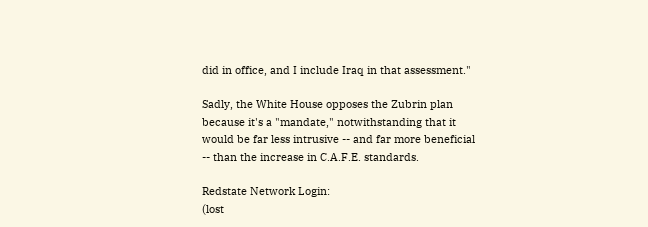did in office, and I include Iraq in that assessment."

Sadly, the White House opposes the Zubrin plan because it's a "mandate," notwithstanding that it would be far less intrusive -- and far more beneficial -- than the increase in C.A.F.E. standards.

Redstate Network Login:
(lost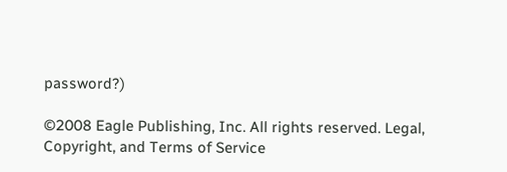password?)

©2008 Eagle Publishing, Inc. All rights reserved. Legal, Copyright, and Terms of Service